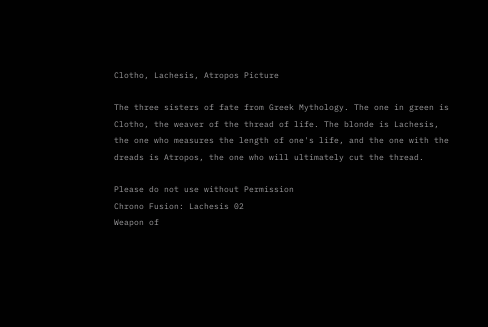Clotho, Lachesis, Atropos Picture

The three sisters of fate from Greek Mythology. The one in green is Clotho, the weaver of the thread of life. The blonde is Lachesis, the one who measures the length of one's life, and the one with the dreads is Atropos, the one who will ultimately cut the thread.

Please do not use without Permission
Chrono Fusion: Lachesis 02
Weapon of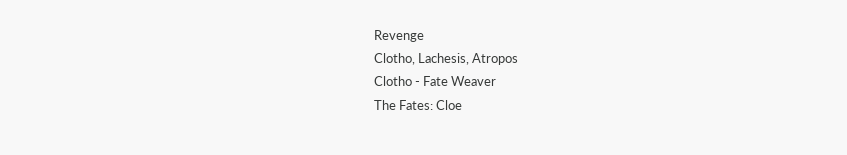Revenge
Clotho, Lachesis, Atropos
Clotho - Fate Weaver
The Fates: Cloe